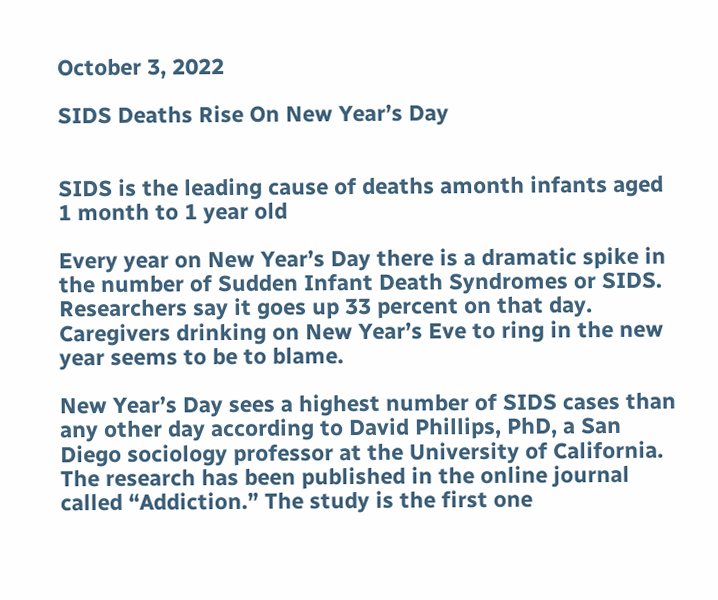October 3, 2022

SIDS Deaths Rise On New Year’s Day


SIDS is the leading cause of deaths amonth infants aged 1 month to 1 year old

Every year on New Year’s Day there is a dramatic spike in the number of Sudden Infant Death Syndromes or SIDS. Researchers say it goes up 33 percent on that day. Caregivers drinking on New Year’s Eve to ring in the new year seems to be to blame.

New Year’s Day sees a highest number of SIDS cases than any other day according to David Phillips, PhD, a San Diego sociology professor at the University of California. The research has been published in the online journal called “Addiction.” The study is the first one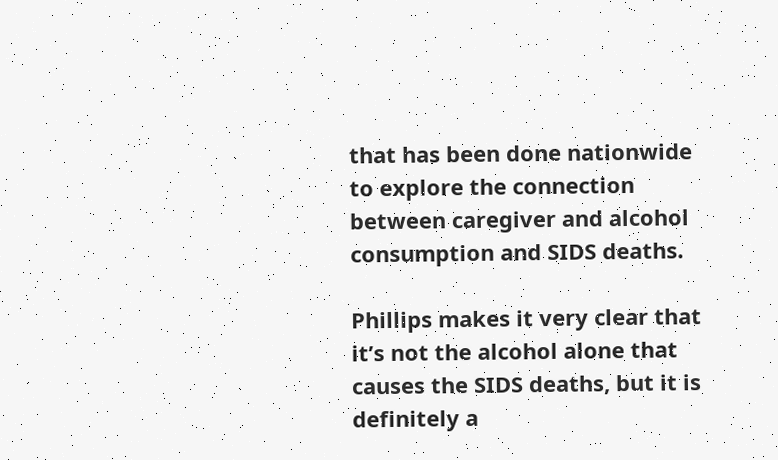that has been done nationwide to explore the connection between caregiver and alcohol consumption and SIDS deaths.

Phillips makes it very clear that it’s not the alcohol alone that causes the SIDS deaths, but it is definitely a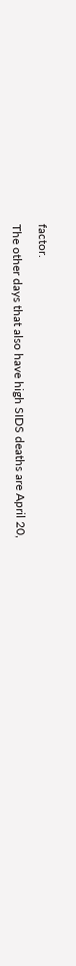factor.

The other days that also have high SIDS deaths are April 20,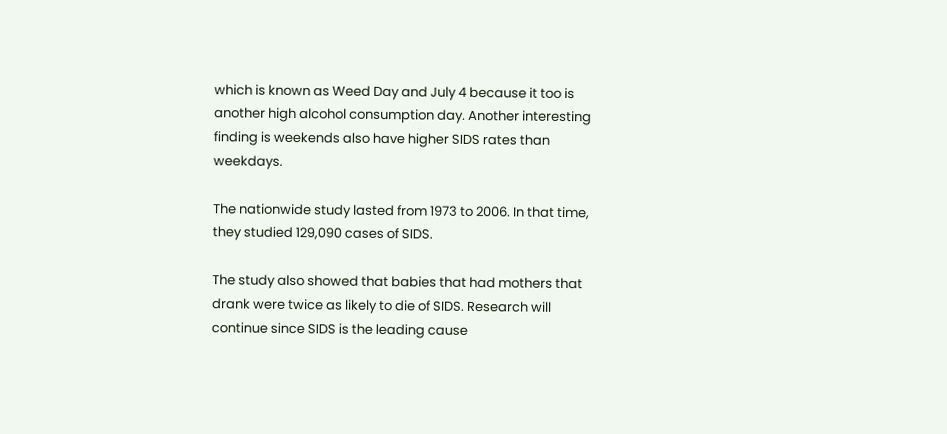which is known as Weed Day and July 4 because it too is another high alcohol consumption day. Another interesting finding is weekends also have higher SIDS rates than weekdays.

The nationwide study lasted from 1973 to 2006. In that time, they studied 129,090 cases of SIDS.

The study also showed that babies that had mothers that drank were twice as likely to die of SIDS. Research will continue since SIDS is the leading cause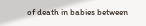of death in babies between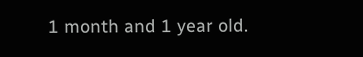1 month and 1 year old.